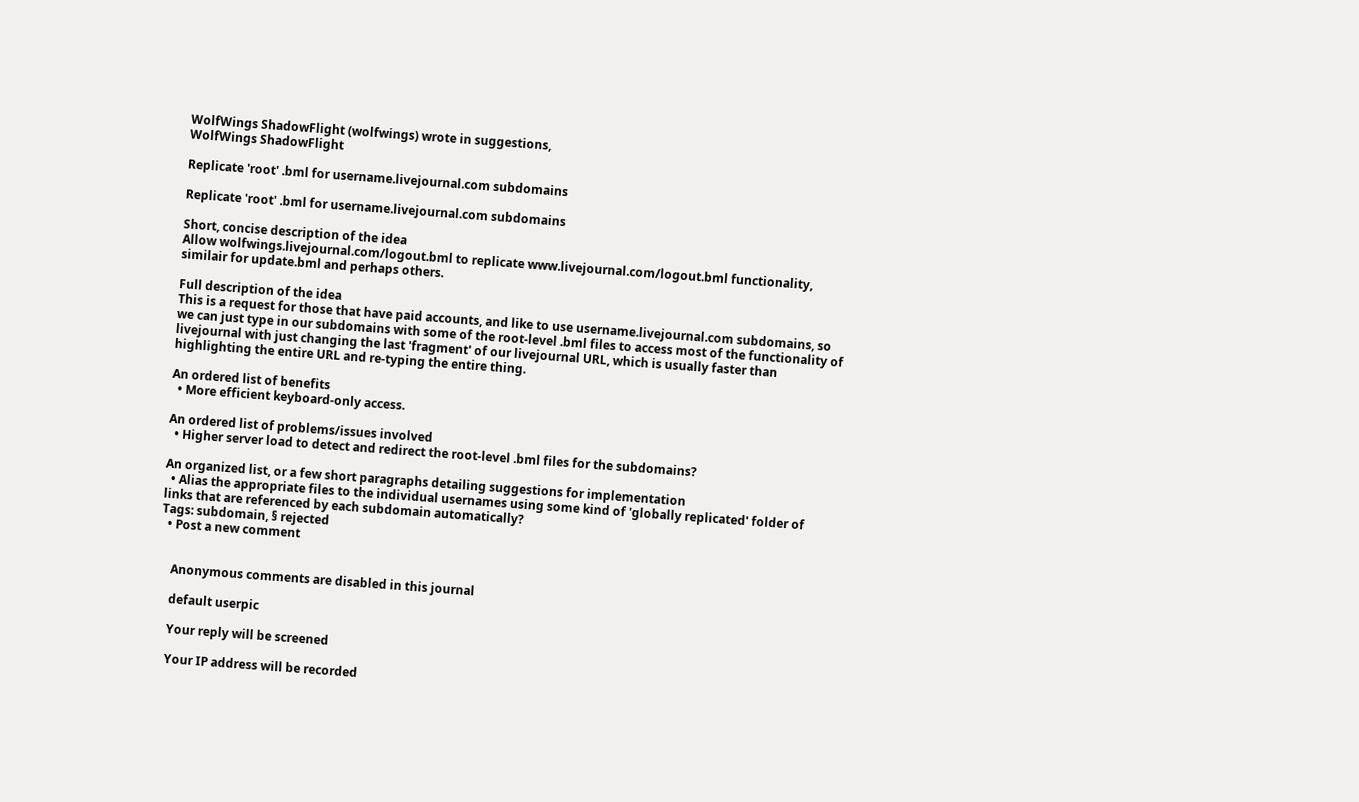WolfWings ShadowFlight (wolfwings) wrote in suggestions,
WolfWings ShadowFlight

Replicate 'root' .bml for username.livejournal.com subdomains

Replicate 'root' .bml for username.livejournal.com subdomains

Short, concise description of the idea
Allow wolfwings.livejournal.com/logout.bml to replicate www.livejournal.com/logout.bml functionality, similair for update.bml and perhaps others.

Full description of the idea
This is a request for those that have paid accounts, and like to use username.livejournal.com subdomains, so we can just type in our subdomains with some of the root-level .bml files to access most of the functionality of livejournal with just changing the last 'fragment' of our livejournal URL, which is usually faster than highlighting the entire URL and re-typing the entire thing.

An ordered list of benefits
  • More efficient keyboard-only access.

An ordered list of problems/issues involved
  • Higher server load to detect and redirect the root-level .bml files for the subdomains?

An organized list, or a few short paragraphs detailing suggestions for implementation
  • Alias the appropriate files to the individual usernames using some kind of 'globally replicated' folder of links that are referenced by each subdomain automatically?
Tags: subdomain, § rejected
  • Post a new comment


    Anonymous comments are disabled in this journal

    default userpic

    Your reply will be screened

    Your IP address will be recorded